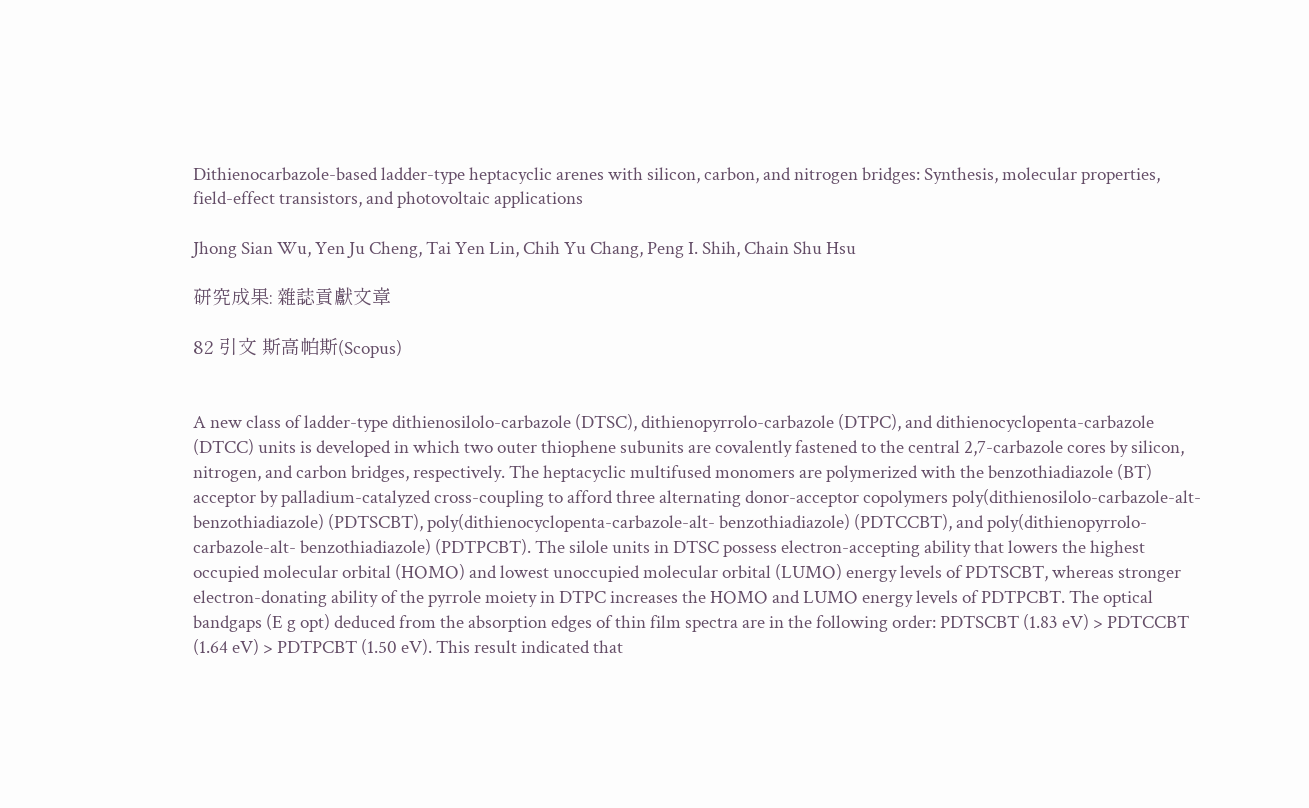Dithienocarbazole-based ladder-type heptacyclic arenes with silicon, carbon, and nitrogen bridges: Synthesis, molecular properties, field-effect transistors, and photovoltaic applications

Jhong Sian Wu, Yen Ju Cheng, Tai Yen Lin, Chih Yu Chang, Peng I. Shih, Chain Shu Hsu

研究成果: 雜誌貢獻文章

82 引文 斯高帕斯(Scopus)


A new class of ladder-type dithienosilolo-carbazole (DTSC), dithienopyrrolo-carbazole (DTPC), and dithienocyclopenta-carbazole (DTCC) units is developed in which two outer thiophene subunits are covalently fastened to the central 2,7-carbazole cores by silicon, nitrogen, and carbon bridges, respectively. The heptacyclic multifused monomers are polymerized with the benzothiadiazole (BT) acceptor by palladium-catalyzed cross-coupling to afford three alternating donor-acceptor copolymers poly(dithienosilolo-carbazole-alt- benzothiadiazole) (PDTSCBT), poly(dithienocyclopenta-carbazole-alt- benzothiadiazole) (PDTCCBT), and poly(dithienopyrrolo-carbazole-alt- benzothiadiazole) (PDTPCBT). The silole units in DTSC possess electron-accepting ability that lowers the highest occupied molecular orbital (HOMO) and lowest unoccupied molecular orbital (LUMO) energy levels of PDTSCBT, whereas stronger electron-donating ability of the pyrrole moiety in DTPC increases the HOMO and LUMO energy levels of PDTPCBT. The optical bandgaps (E g opt) deduced from the absorption edges of thin film spectra are in the following order: PDTSCBT (1.83 eV) > PDTCCBT (1.64 eV) > PDTPCBT (1.50 eV). This result indicated that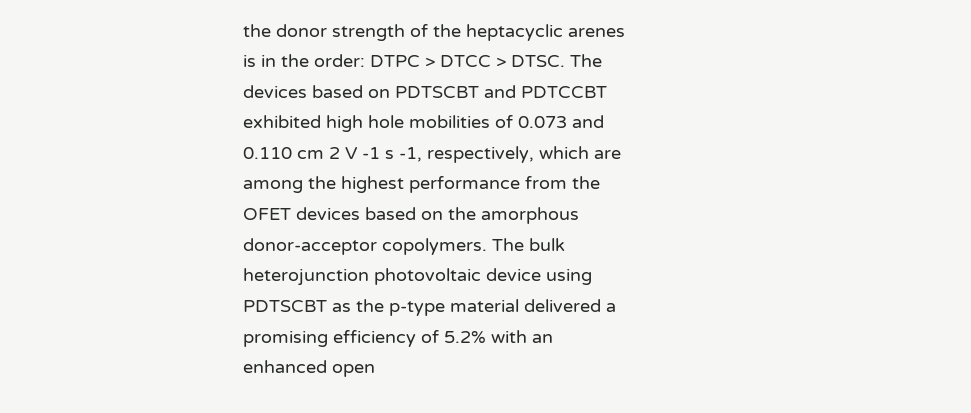the donor strength of the heptacyclic arenes is in the order: DTPC > DTCC > DTSC. The devices based on PDTSCBT and PDTCCBT exhibited high hole mobilities of 0.073 and 0.110 cm 2 V -1 s -1, respectively, which are among the highest performance from the OFET devices based on the amorphous donor-acceptor copolymers. The bulk heterojunction photovoltaic device using PDTSCBT as the p-type material delivered a promising efficiency of 5.2% with an enhanced open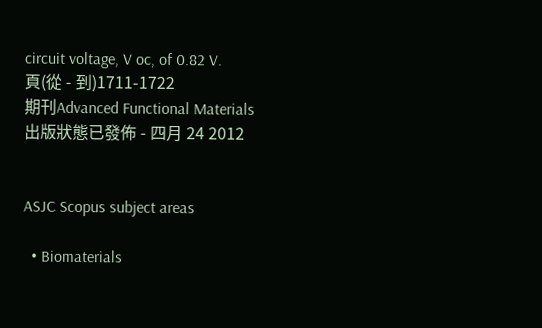circuit voltage, V oc, of 0.82 V.
頁(從 - 到)1711-1722
期刊Advanced Functional Materials
出版狀態已發佈 - 四月 24 2012


ASJC Scopus subject areas

  • Biomaterials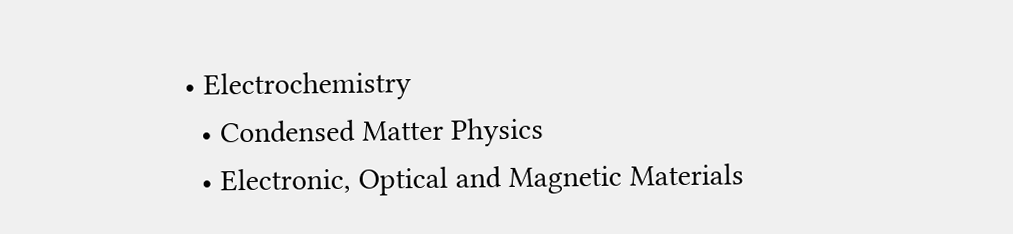• Electrochemistry
  • Condensed Matter Physics
  • Electronic, Optical and Magnetic Materials